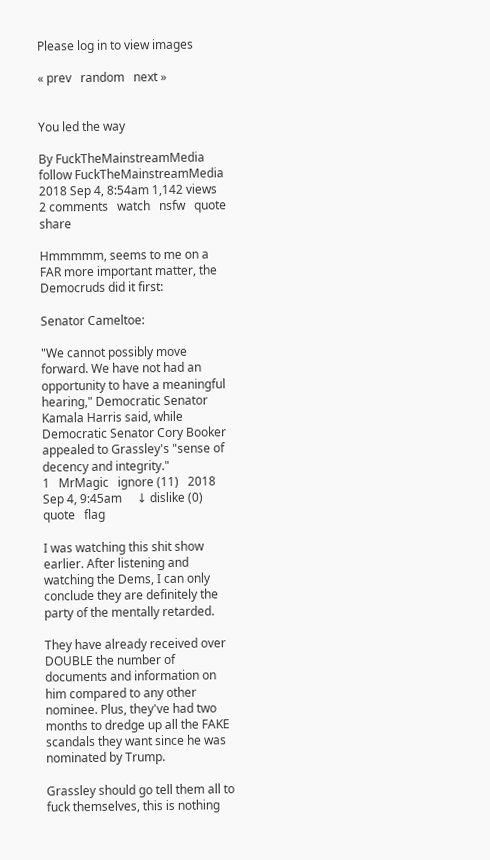Please log in to view images

« prev   random   next »


You led the way

By FuckTheMainstreamMedia follow FuckTheMainstreamMedia   2018 Sep 4, 8:54am 1,142 views   2 comments   watch   nsfw   quote   share

Hmmmmm, seems to me on a FAR more important matter, the Democruds did it first:

Senator Cameltoe:

"We cannot possibly move forward. We have not had an opportunity to have a meaningful hearing," Democratic Senator Kamala Harris said, while Democratic Senator Cory Booker appealed to Grassley's "sense of decency and integrity."
1   MrMagic   ignore (11)   2018 Sep 4, 9:45am     ↓ dislike (0)   quote   flag

I was watching this shit show earlier. After listening and watching the Dems, I can only conclude they are definitely the party of the mentally retarded.

They have already received over DOUBLE the number of documents and information on him compared to any other nominee. Plus, they've had two months to dredge up all the FAKE scandals they want since he was nominated by Trump.

Grassley should go tell them all to fuck themselves, this is nothing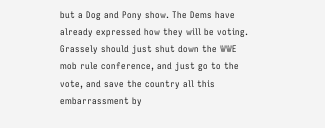but a Dog and Pony show. The Dems have already expressed how they will be voting. Grassely should just shut down the WWE mob rule conference, and just go to the vote, and save the country all this embarrassment by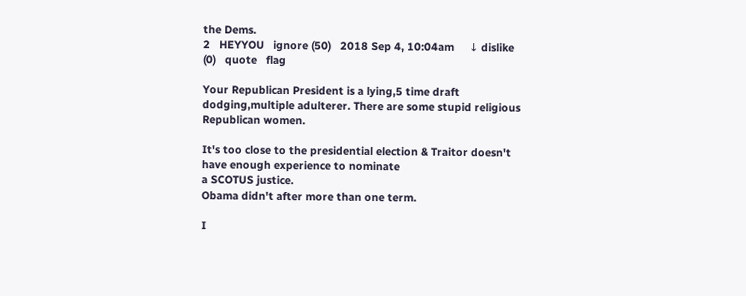the Dems.
2   HEYYOU   ignore (50)   2018 Sep 4, 10:04am     ↓ dislike (0)   quote   flag

Your Republican President is a lying,5 time draft dodging,multiple adulterer. There are some stupid religious Republican women.

It's too close to the presidential election & Traitor doesn't have enough experience to nominate
a SCOTUS justice.
Obama didn't after more than one term.

I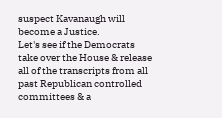suspect Kavanaugh will become a Justice.
Let's see if the Democrats take over the House & release all of the transcripts from all past Republican controlled committees & a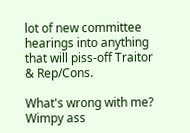lot of new committee hearings into anything that will piss-off Traitor & Rep/Cons.

What's wrong with me? Wimpy ass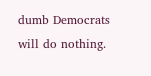dumb Democrats will do nothing.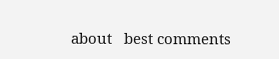about   best comments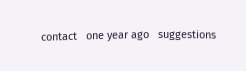contact   one year ago   suggestions